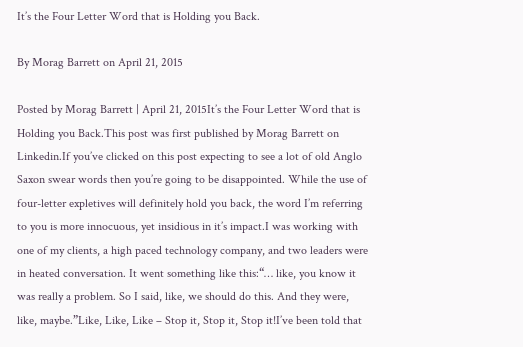It’s the Four Letter Word that is Holding you Back.

By Morag Barrett on April 21, 2015

Posted by Morag Barrett | April 21, 2015It’s the Four Letter Word that is Holding you Back.This post was first published by Morag Barrett on Linkedin.If you’ve clicked on this post expecting to see a lot of old Anglo Saxon swear words then you’re going to be disappointed. While the use of four-letter expletives will definitely hold you back, the word I’m referring to you is more innocuous, yet insidious in it’s impact.I was working with one of my clients, a high paced technology company, and two leaders were in heated conversation. It went something like this:“… like, you know it was really a problem. So I said, like, we should do this. And they were, like, maybe.”Like, Like, Like – Stop it, Stop it, Stop it!I’ve been told that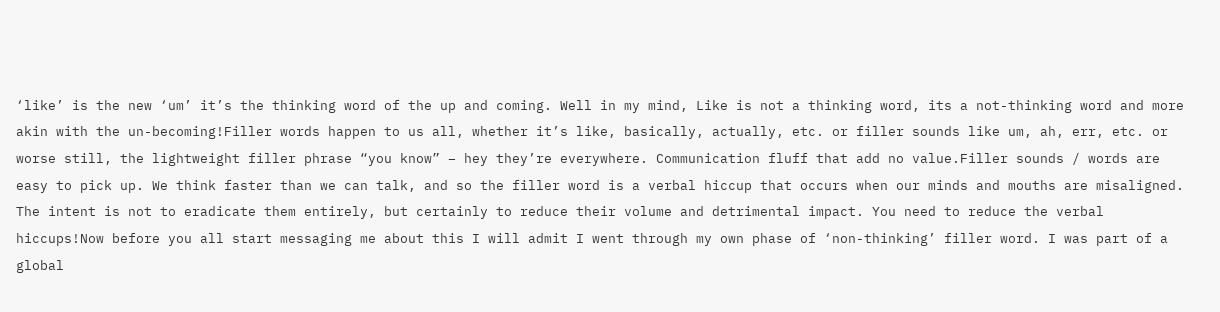‘like’ is the new ‘um’ it’s the thinking word of the up and coming. Well in my mind, Like is not a thinking word, its a not-thinking word and more akin with the un-becoming!Filler words happen to us all, whether it’s like, basically, actually, etc. or filler sounds like um, ah, err, etc. or worse still, the lightweight filler phrase “you know” – hey they’re everywhere. Communication fluff that add no value.Filler sounds / words are easy to pick up. We think faster than we can talk, and so the filler word is a verbal hiccup that occurs when our minds and mouths are misaligned. The intent is not to eradicate them entirely, but certainly to reduce their volume and detrimental impact. You need to reduce the verbal hiccups!Now before you all start messaging me about this I will admit I went through my own phase of ‘non-thinking’ filler word. I was part of a global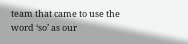team that came to use the word ‘so’ as our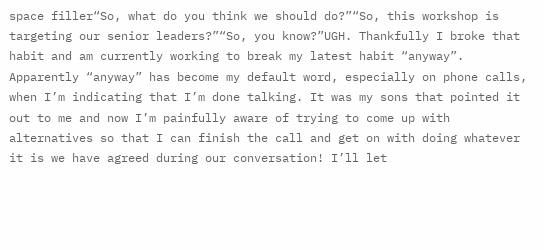space filler“So, what do you think we should do?”“So, this workshop is targeting our senior leaders?”“So, you know?”UGH. Thankfully I broke that habit and am currently working to break my latest habit “anyway”. Apparently “anyway” has become my default word, especially on phone calls, when I’m indicating that I’m done talking. It was my sons that pointed it out to me and now I’m painfully aware of trying to come up with alternatives so that I can finish the call and get on with doing whatever it is we have agreed during our conversation! I’ll let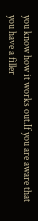you know how it works out.If you are aware that you have a filler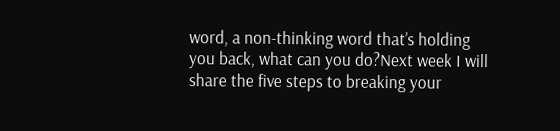word, a non-thinking word that’s holding you back, what can you do?Next week I will share the five steps to breaking your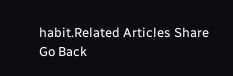habit.Related Articles Share
Go Back